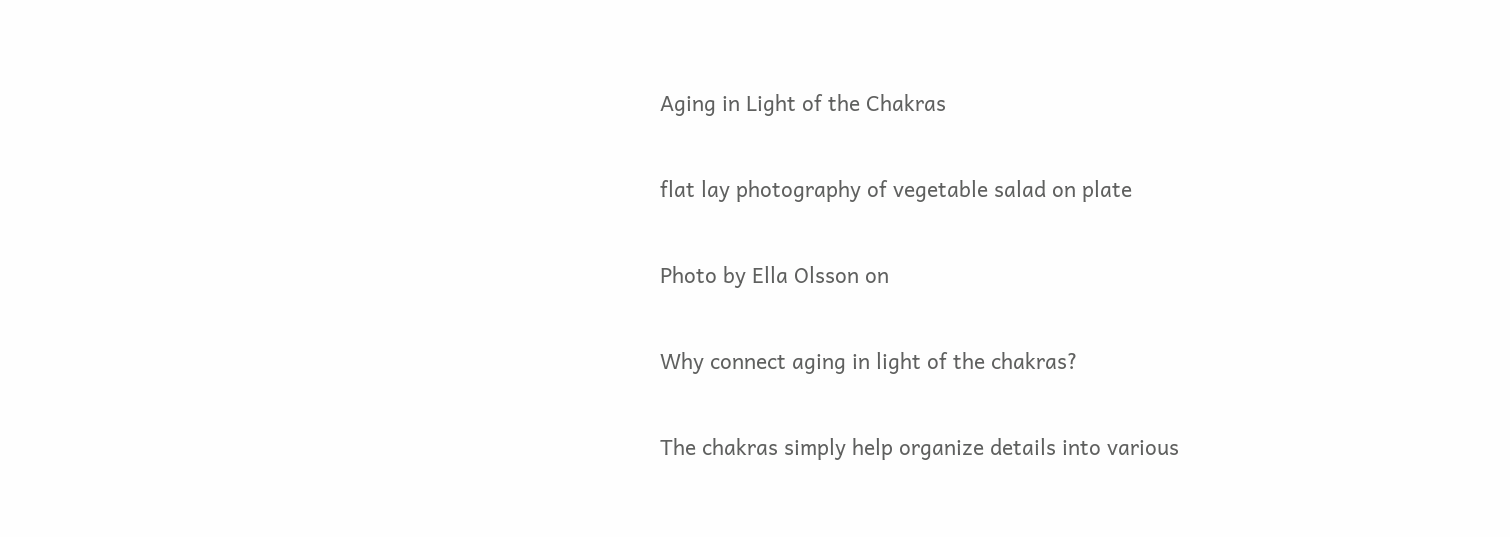Aging in Light of the Chakras

flat lay photography of vegetable salad on plate

Photo by Ella Olsson on

Why connect aging in light of the chakras?

The chakras simply help organize details into various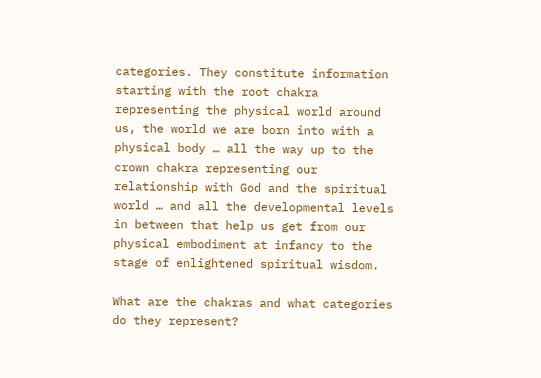categories. They constitute information starting with the root chakra representing the physical world around us, the world we are born into with a physical body … all the way up to the crown chakra representing our relationship with God and the spiritual world … and all the developmental levels in between that help us get from our physical embodiment at infancy to the stage of enlightened spiritual wisdom.

What are the chakras and what categories do they represent?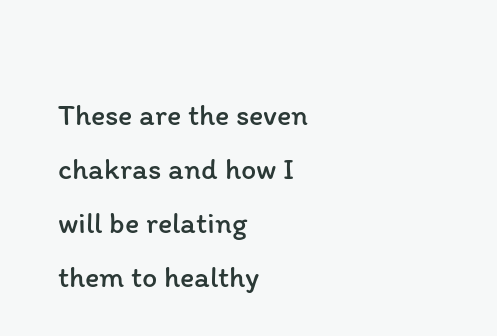These are the seven chakras and how I will be relating them to healthy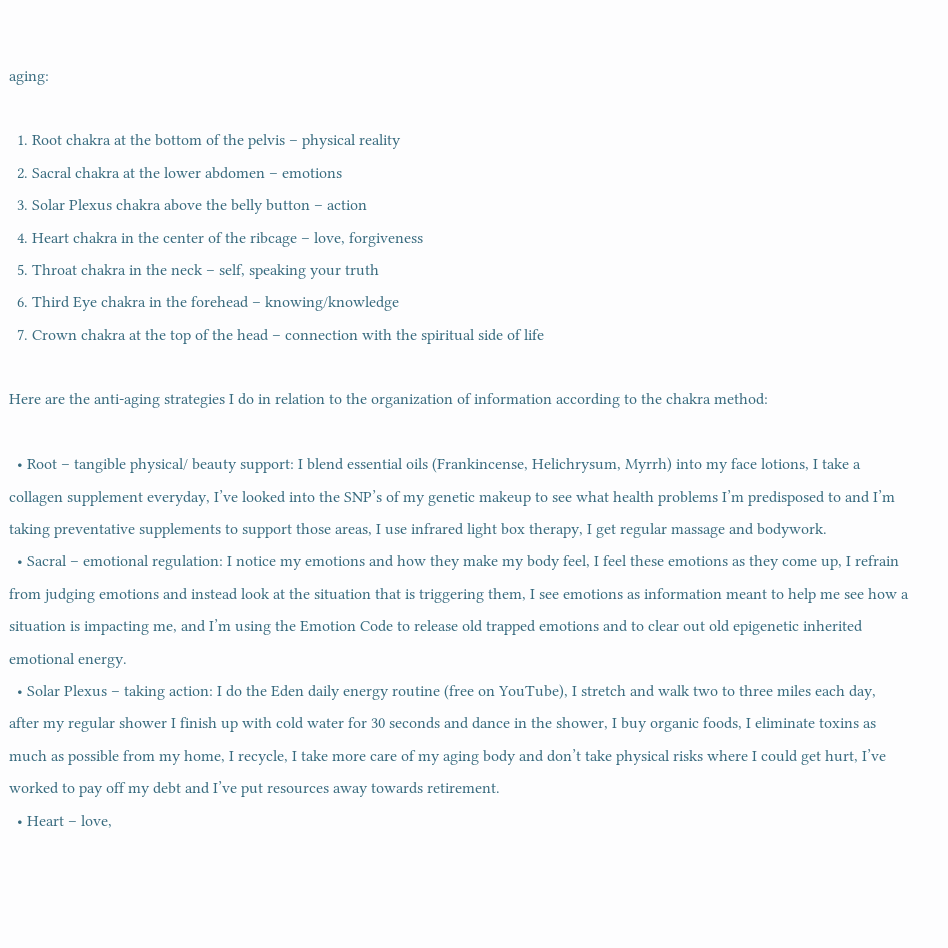aging:

  1. Root chakra at the bottom of the pelvis – physical reality
  2. Sacral chakra at the lower abdomen – emotions
  3. Solar Plexus chakra above the belly button – action
  4. Heart chakra in the center of the ribcage – love, forgiveness
  5. Throat chakra in the neck – self, speaking your truth
  6. Third Eye chakra in the forehead – knowing/knowledge
  7. Crown chakra at the top of the head – connection with the spiritual side of life

Here are the anti-aging strategies I do in relation to the organization of information according to the chakra method:

  • Root – tangible physical/ beauty support: I blend essential oils (Frankincense, Helichrysum, Myrrh) into my face lotions, I take a collagen supplement everyday, I’ve looked into the SNP’s of my genetic makeup to see what health problems I’m predisposed to and I’m taking preventative supplements to support those areas, I use infrared light box therapy, I get regular massage and bodywork.
  • Sacral – emotional regulation: I notice my emotions and how they make my body feel, I feel these emotions as they come up, I refrain from judging emotions and instead look at the situation that is triggering them, I see emotions as information meant to help me see how a situation is impacting me, and I’m using the Emotion Code to release old trapped emotions and to clear out old epigenetic inherited emotional energy.
  • Solar Plexus – taking action: I do the Eden daily energy routine (free on YouTube), I stretch and walk two to three miles each day, after my regular shower I finish up with cold water for 30 seconds and dance in the shower, I buy organic foods, I eliminate toxins as much as possible from my home, I recycle, I take more care of my aging body and don’t take physical risks where I could get hurt, I’ve worked to pay off my debt and I’ve put resources away towards retirement.
  • Heart – love,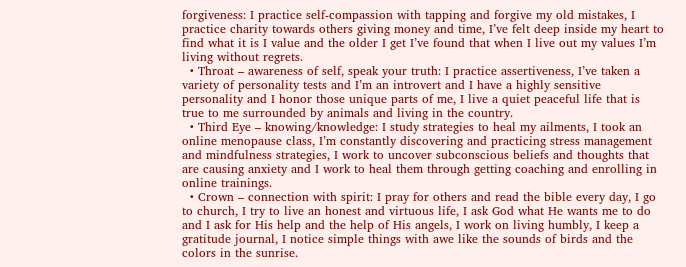forgiveness: I practice self-compassion with tapping and forgive my old mistakes, I practice charity towards others giving money and time, I’ve felt deep inside my heart to find what it is I value and the older I get I’ve found that when I live out my values I’m living without regrets.
  • Throat – awareness of self, speak your truth: I practice assertiveness, I’ve taken a variety of personality tests and I’m an introvert and I have a highly sensitive personality and I honor those unique parts of me, I live a quiet peaceful life that is true to me surrounded by animals and living in the country.
  • Third Eye – knowing/knowledge: I study strategies to heal my ailments, I took an online menopause class, I’m constantly discovering and practicing stress management and mindfulness strategies, I work to uncover subconscious beliefs and thoughts that are causing anxiety and I work to heal them through getting coaching and enrolling in online trainings.
  • Crown – connection with spirit: I pray for others and read the bible every day, I go to church, I try to live an honest and virtuous life, I ask God what He wants me to do and I ask for His help and the help of His angels, I work on living humbly, I keep a gratitude journal, I notice simple things with awe like the sounds of birds and the colors in the sunrise.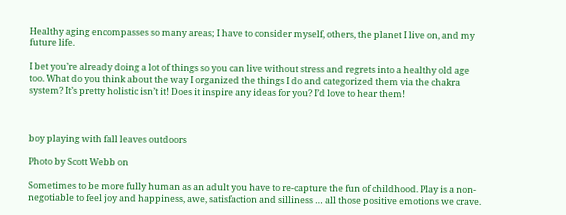Healthy aging encompasses so many areas; I have to consider myself, others, the planet I live on, and my future life.

I bet you’re already doing a lot of things so you can live without stress and regrets into a healthy old age too. What do you think about the way I organized the things I do and categorized them via the chakra system? It’s pretty holistic isn’t it! Does it inspire any ideas for you? I’d love to hear them!



boy playing with fall leaves outdoors

Photo by Scott Webb on

Sometimes to be more fully human as an adult you have to re-capture the fun of childhood. Play is a non-negotiable to feel joy and happiness, awe, satisfaction and silliness … all those positive emotions we crave.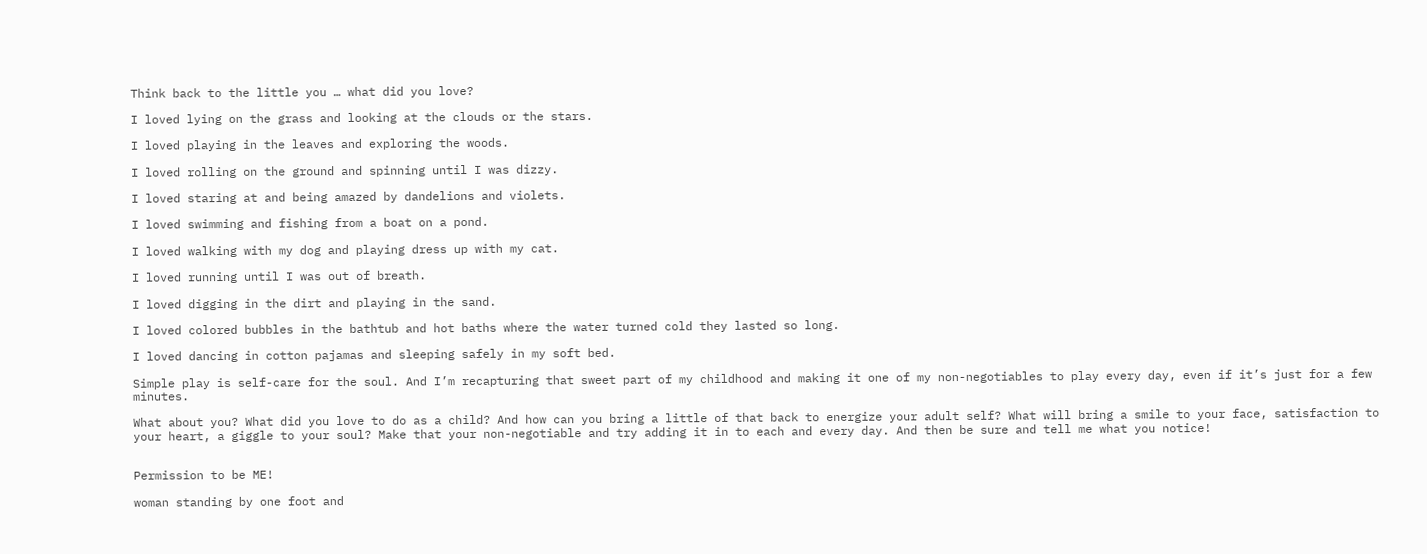Think back to the little you … what did you love?

I loved lying on the grass and looking at the clouds or the stars.

I loved playing in the leaves and exploring the woods.

I loved rolling on the ground and spinning until I was dizzy.

I loved staring at and being amazed by dandelions and violets.

I loved swimming and fishing from a boat on a pond.

I loved walking with my dog and playing dress up with my cat.

I loved running until I was out of breath.

I loved digging in the dirt and playing in the sand.

I loved colored bubbles in the bathtub and hot baths where the water turned cold they lasted so long.

I loved dancing in cotton pajamas and sleeping safely in my soft bed.

Simple play is self-care for the soul. And I’m recapturing that sweet part of my childhood and making it one of my non-negotiables to play every day, even if it’s just for a few minutes.

What about you? What did you love to do as a child? And how can you bring a little of that back to energize your adult self? What will bring a smile to your face, satisfaction to your heart, a giggle to your soul? Make that your non-negotiable and try adding it in to each and every day. And then be sure and tell me what you notice!


Permission to be ME!

woman standing by one foot and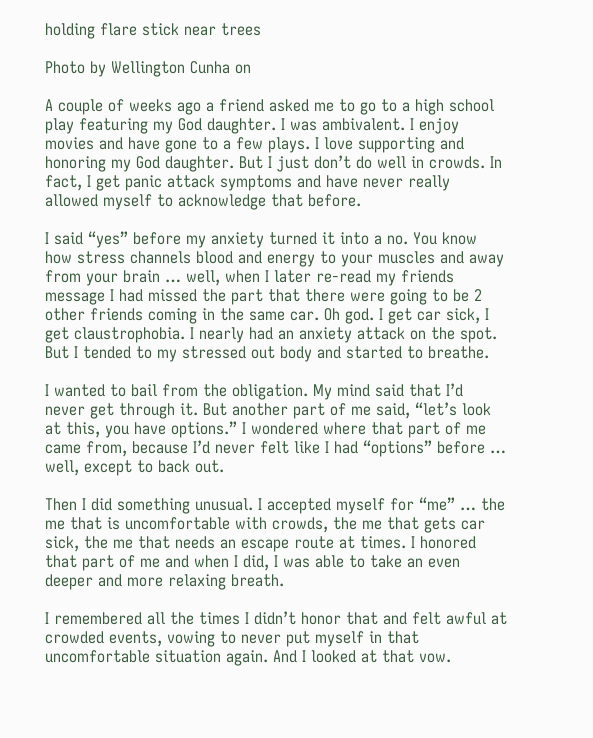holding flare stick near trees

Photo by Wellington Cunha on

A couple of weeks ago a friend asked me to go to a high school play featuring my God daughter. I was ambivalent. I enjoy movies and have gone to a few plays. I love supporting and honoring my God daughter. But I just don’t do well in crowds. In fact, I get panic attack symptoms and have never really allowed myself to acknowledge that before.

I said “yes” before my anxiety turned it into a no. You know how stress channels blood and energy to your muscles and away from your brain … well, when I later re-read my friends message I had missed the part that there were going to be 2 other friends coming in the same car. Oh god. I get car sick, I get claustrophobia. I nearly had an anxiety attack on the spot. But I tended to my stressed out body and started to breathe.

I wanted to bail from the obligation. My mind said that I’d never get through it. But another part of me said, “let’s look at this, you have options.” I wondered where that part of me came from, because I’d never felt like I had “options” before … well, except to back out.

Then I did something unusual. I accepted myself for “me” … the me that is uncomfortable with crowds, the me that gets car sick, the me that needs an escape route at times. I honored that part of me and when I did, I was able to take an even deeper and more relaxing breath.

I remembered all the times I didn’t honor that and felt awful at crowded events, vowing to never put myself in that uncomfortable situation again. And I looked at that vow.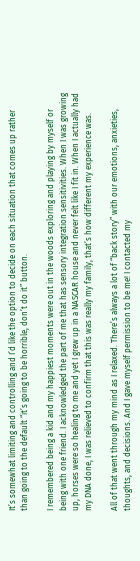It’s somewhat limiting and controlling and I’d like the option to decide on each situation that comes up rather than going to the default “it’s going to be horrible, don’t do it” button.

I remembered being a kid and my happiest moments were out in the woods exploring and playing by myself or being with one friend. I acknowledged the part of me that has sensory integration sensitivities. When I was growing up, horses were so healing to me and yet I grew up in a NASCAR house and never felt like I fit in. When I actually had my DNA done, I was relieved to confirm that this was really my family, that’s how different my experience was.

All of that went through my mind as I relaxed. There’s always a lot of “back story” with our emotions, anxieties, thoughts, and decisions. And I gave myself permission to be me! I contacted my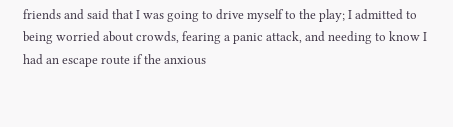friends and said that I was going to drive myself to the play; I admitted to being worried about crowds, fearing a panic attack, and needing to know I had an escape route if the anxious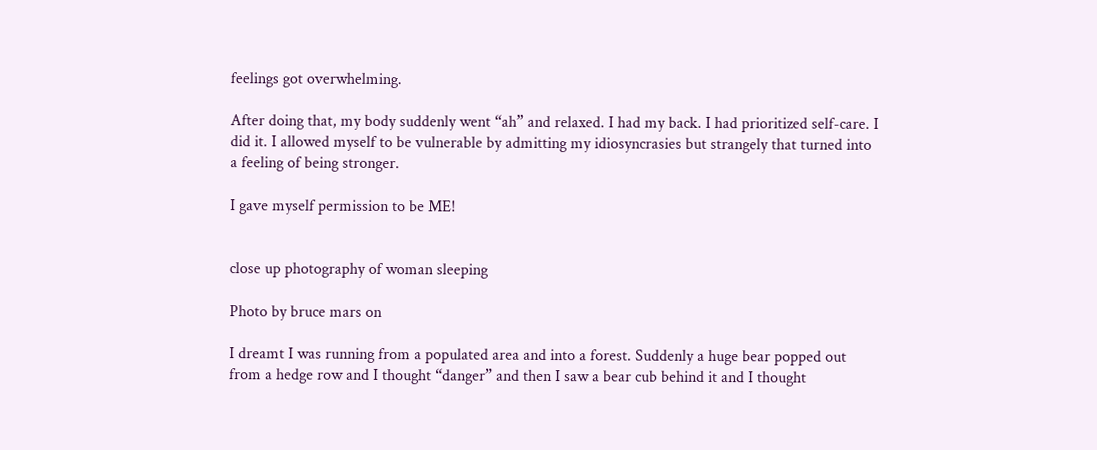feelings got overwhelming.

After doing that, my body suddenly went “ah” and relaxed. I had my back. I had prioritized self-care. I did it. I allowed myself to be vulnerable by admitting my idiosyncrasies but strangely that turned into a feeling of being stronger.

I gave myself permission to be ME!


close up photography of woman sleeping

Photo by bruce mars on

I dreamt I was running from a populated area and into a forest. Suddenly a huge bear popped out from a hedge row and I thought “danger” and then I saw a bear cub behind it and I thought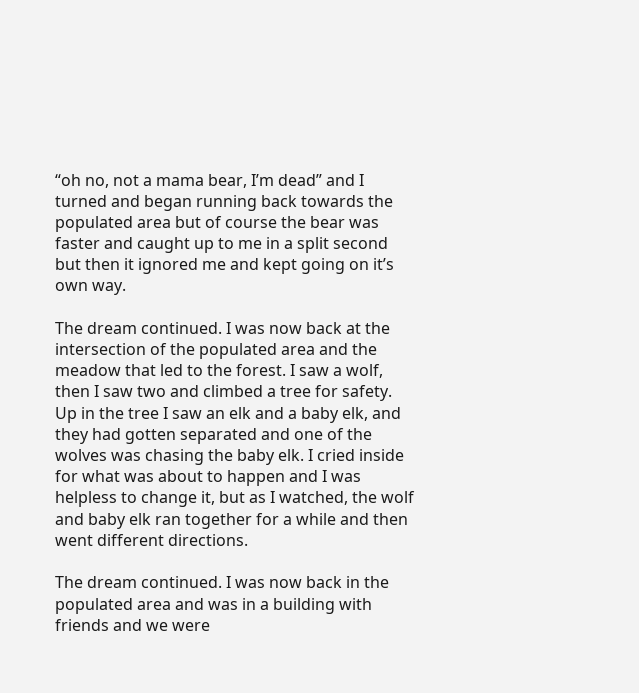“oh no, not a mama bear, I’m dead” and I turned and began running back towards the populated area but of course the bear was faster and caught up to me in a split second but then it ignored me and kept going on it’s own way.

The dream continued. I was now back at the intersection of the populated area and the meadow that led to the forest. I saw a wolf, then I saw two and climbed a tree for safety. Up in the tree I saw an elk and a baby elk, and they had gotten separated and one of the wolves was chasing the baby elk. I cried inside for what was about to happen and I was helpless to change it, but as I watched, the wolf and baby elk ran together for a while and then went different directions.

The dream continued. I was now back in the populated area and was in a building with friends and we were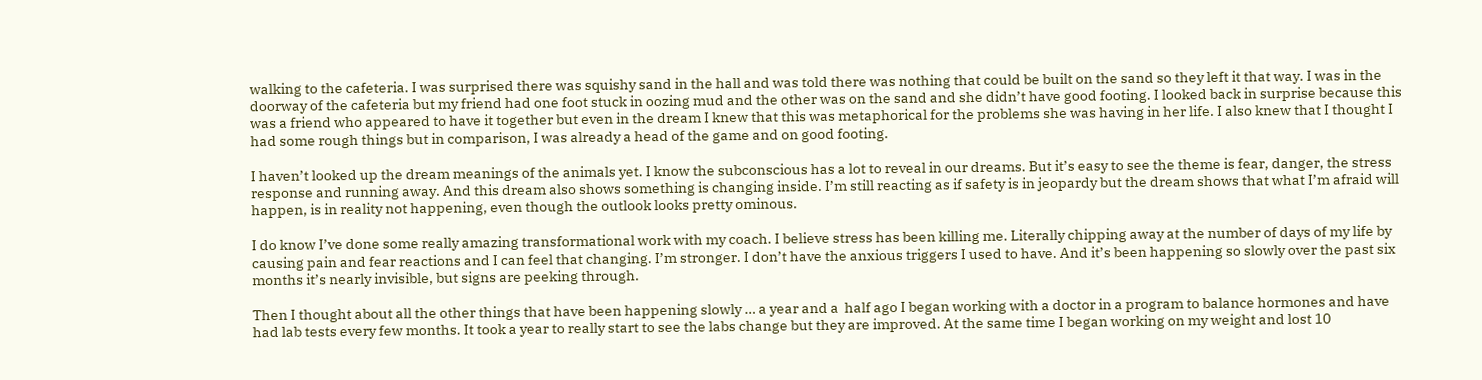walking to the cafeteria. I was surprised there was squishy sand in the hall and was told there was nothing that could be built on the sand so they left it that way. I was in the doorway of the cafeteria but my friend had one foot stuck in oozing mud and the other was on the sand and she didn’t have good footing. I looked back in surprise because this was a friend who appeared to have it together but even in the dream I knew that this was metaphorical for the problems she was having in her life. I also knew that I thought I had some rough things but in comparison, I was already a head of the game and on good footing.

I haven’t looked up the dream meanings of the animals yet. I know the subconscious has a lot to reveal in our dreams. But it’s easy to see the theme is fear, danger, the stress response and running away. And this dream also shows something is changing inside. I’m still reacting as if safety is in jeopardy but the dream shows that what I’m afraid will happen, is in reality not happening, even though the outlook looks pretty ominous.

I do know I’ve done some really amazing transformational work with my coach. I believe stress has been killing me. Literally chipping away at the number of days of my life by causing pain and fear reactions and I can feel that changing. I’m stronger. I don’t have the anxious triggers I used to have. And it’s been happening so slowly over the past six months it’s nearly invisible, but signs are peeking through.

Then I thought about all the other things that have been happening slowly … a year and a  half ago I began working with a doctor in a program to balance hormones and have had lab tests every few months. It took a year to really start to see the labs change but they are improved. At the same time I began working on my weight and lost 10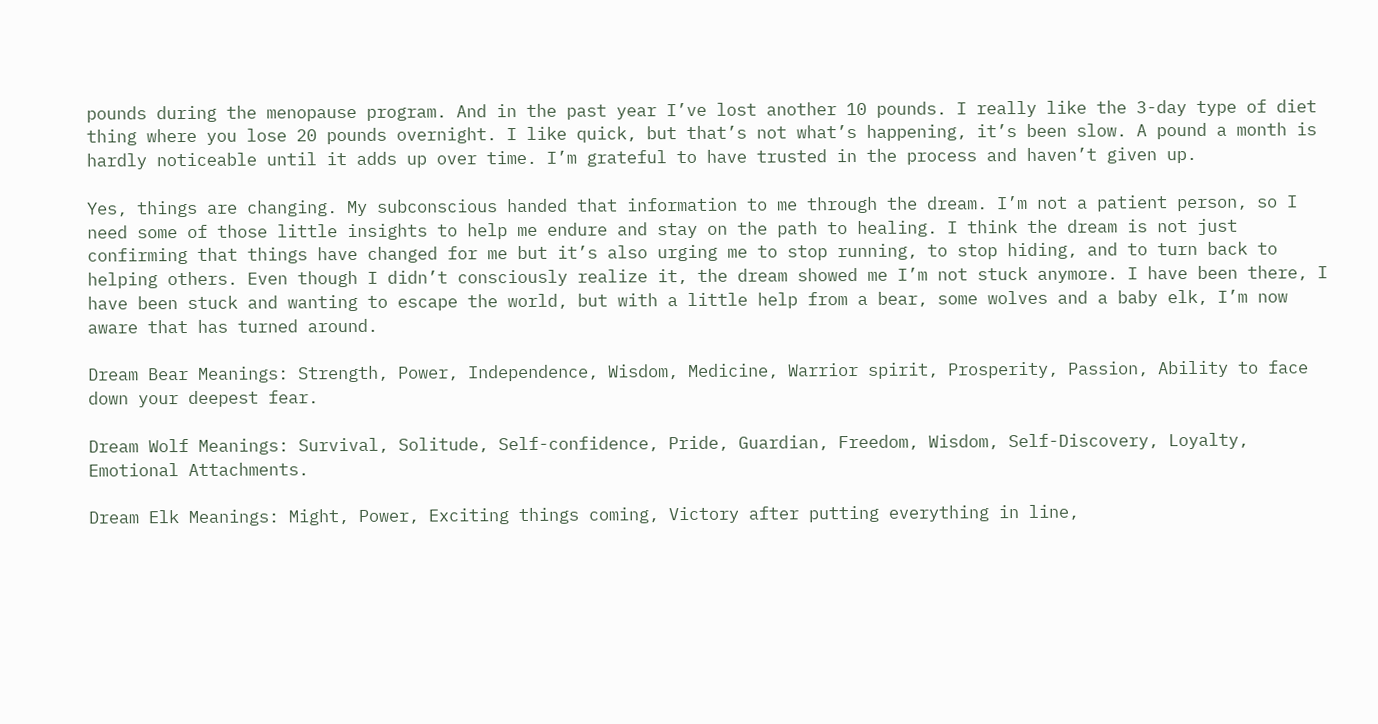pounds during the menopause program. And in the past year I’ve lost another 10 pounds. I really like the 3-day type of diet thing where you lose 20 pounds overnight. I like quick, but that’s not what’s happening, it’s been slow. A pound a month is hardly noticeable until it adds up over time. I’m grateful to have trusted in the process and haven’t given up.

Yes, things are changing. My subconscious handed that information to me through the dream. I’m not a patient person, so I need some of those little insights to help me endure and stay on the path to healing. I think the dream is not just confirming that things have changed for me but it’s also urging me to stop running, to stop hiding, and to turn back to helping others. Even though I didn’t consciously realize it, the dream showed me I’m not stuck anymore. I have been there, I have been stuck and wanting to escape the world, but with a little help from a bear, some wolves and a baby elk, I’m now aware that has turned around.

Dream Bear Meanings: Strength, Power, Independence, Wisdom, Medicine, Warrior spirit, Prosperity, Passion, Ability to face down your deepest fear.

Dream Wolf Meanings: Survival, Solitude, Self-confidence, Pride, Guardian, Freedom, Wisdom, Self-Discovery, Loyalty, Emotional Attachments.

Dream Elk Meanings: Might, Power, Exciting things coming, Victory after putting everything in line,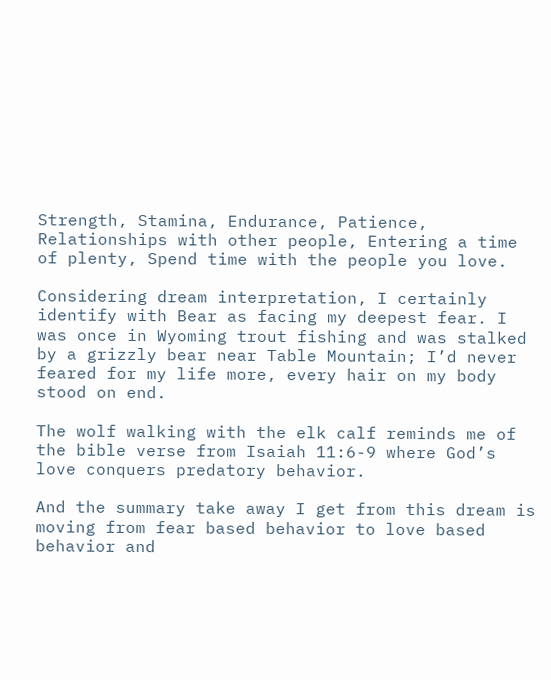Strength, Stamina, Endurance, Patience, Relationships with other people, Entering a time of plenty, Spend time with the people you love.

Considering dream interpretation, I certainly identify with Bear as facing my deepest fear. I was once in Wyoming trout fishing and was stalked by a grizzly bear near Table Mountain; I’d never feared for my life more, every hair on my body stood on end.

The wolf walking with the elk calf reminds me of the bible verse from Isaiah 11:6-9 where God’s love conquers predatory behavior.

And the summary take away I get from this dream is moving from fear based behavior to love based behavior and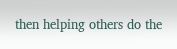then helping others do the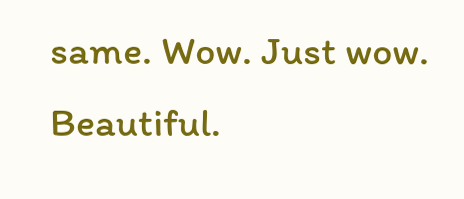same. Wow. Just wow. Beautiful.